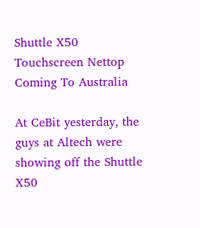Shuttle X50 Touchscreen Nettop Coming To Australia

At CeBit yesterday, the guys at Altech were showing off the Shuttle X50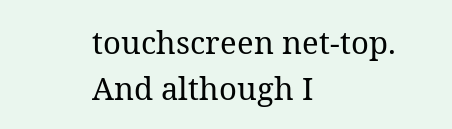touchscreen net-top. And although I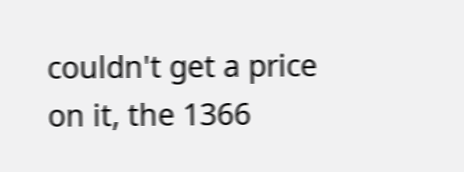couldn't get a price on it, the 1366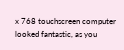x 768 touchscreen computer looked fantastic, as you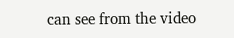can see from the video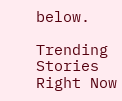below.

Trending Stories Right Now